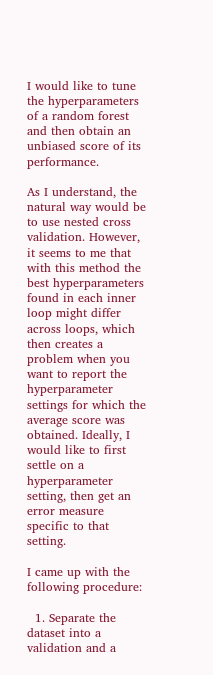I would like to tune the hyperparameters of a random forest and then obtain an unbiased score of its performance.

As I understand, the natural way would be to use nested cross validation. However, it seems to me that with this method the best hyperparameters found in each inner loop might differ across loops, which then creates a problem when you want to report the hyperparameter settings for which the average score was obtained. Ideally, I would like to first settle on a hyperparameter setting, then get an error measure specific to that setting.

I came up with the following procedure:

  1. Separate the dataset into a validation and a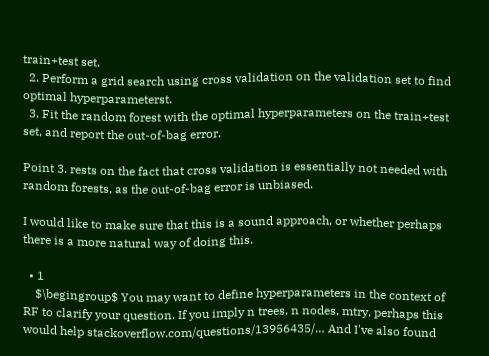train+test set.
  2. Perform a grid search using cross validation on the validation set to find optimal hyperparameterst.
  3. Fit the random forest with the optimal hyperparameters on the train+test set, and report the out-of-bag error.

Point 3. rests on the fact that cross validation is essentially not needed with random forests, as the out-of-bag error is unbiased.

I would like to make sure that this is a sound approach, or whether perhaps there is a more natural way of doing this.

  • 1
    $\begingroup$ You may want to define hyperparameters in the context of RF to clarify your question. If you imply n trees, n nodes, mtry, perhaps this would help stackoverflow.com/questions/13956435/… And I've also found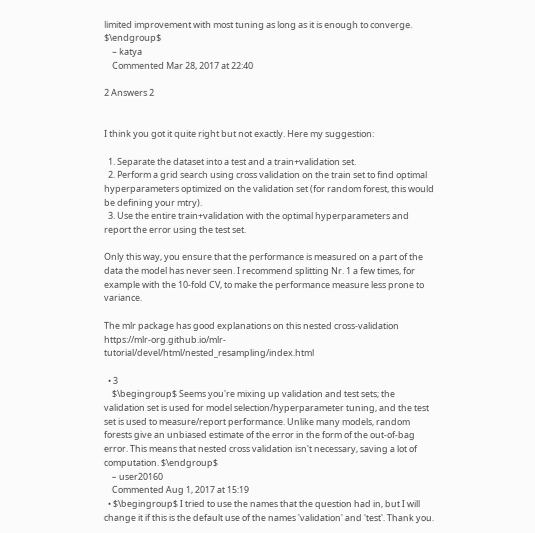limited improvement with most tuning as long as it is enough to converge. $\endgroup$
    – katya
    Commented Mar 28, 2017 at 22:40

2 Answers 2


I think you got it quite right but not exactly. Here my suggestion:

  1. Separate the dataset into a test and a train+validation set.
  2. Perform a grid search using cross validation on the train set to find optimal hyperparameters optimized on the validation set (for random forest, this would be defining your mtry).
  3. Use the entire train+validation with the optimal hyperparameters and report the error using the test set.

Only this way, you ensure that the performance is measured on a part of the data the model has never seen. I recommend splitting Nr. 1 a few times, for example with the 10-fold CV, to make the performance measure less prone to variance.

The mlr package has good explanations on this nested cross-validation https://mlr-org.github.io/mlr-tutorial/devel/html/nested_resampling/index.html

  • 3
    $\begingroup$ Seems you're mixing up validation and test sets; the validation set is used for model selection/hyperparameter tuning, and the test set is used to measure/report performance. Unlike many models, random forests give an unbiased estimate of the error in the form of the out-of-bag error. This means that nested cross validation isn't necessary, saving a lot of computation. $\endgroup$
    – user20160
    Commented Aug 1, 2017 at 15:19
  • $\begingroup$ I tried to use the names that the question had in, but I will change it if this is the default use of the names 'validation' and 'test'. Thank you.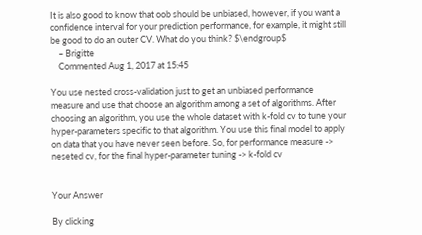It is also good to know that oob should be unbiased, however, if you want a confidence interval for your prediction performance, for example, it might still be good to do an outer CV. What do you think? $\endgroup$
    – Brigitte
    Commented Aug 1, 2017 at 15:45

You use nested cross-validation just to get an unbiased performance measure and use that choose an algorithm among a set of algorithms. After choosing an algorithm, you use the whole dataset with k-fold cv to tune your hyper-parameters specific to that algorithm. You use this final model to apply on data that you have never seen before. So, for performance measure -> neseted cv, for the final hyper-parameter tuning -> k-fold cv


Your Answer

By clicking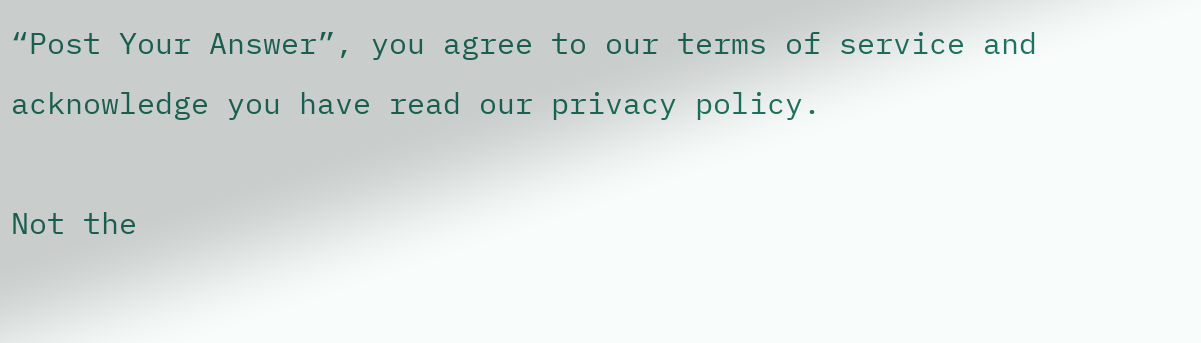“Post Your Answer”, you agree to our terms of service and acknowledge you have read our privacy policy.

Not the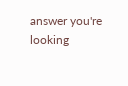answer you're looking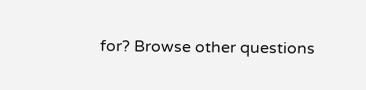for? Browse other questions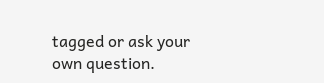tagged or ask your own question.